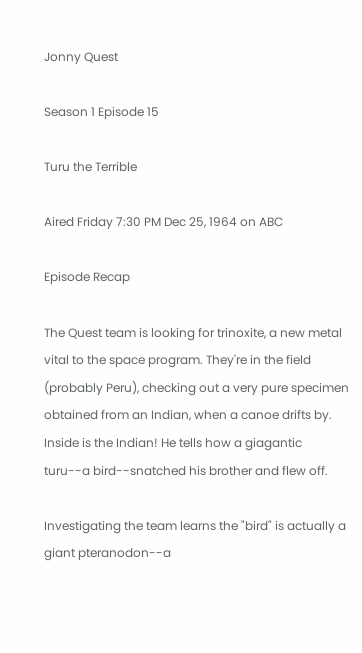Jonny Quest

Season 1 Episode 15

Turu the Terrible

Aired Friday 7:30 PM Dec 25, 1964 on ABC

Episode Recap

The Quest team is looking for trinoxite, a new metal vital to the space program. They're in the field (probably Peru), checking out a very pure specimen obtained from an Indian, when a canoe drifts by. Inside is the Indian! He tells how a giagantic turu--a bird--snatched his brother and flew off.

Investigating the team learns the "bird" is actually a giant pteranodon--a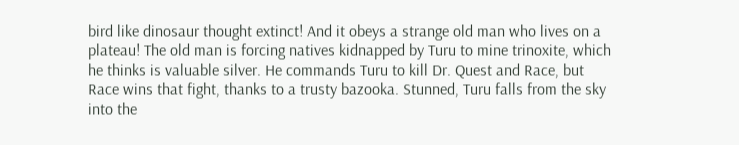bird like dinosaur thought extinct! And it obeys a strange old man who lives on a plateau! The old man is forcing natives kidnapped by Turu to mine trinoxite, which he thinks is valuable silver. He commands Turu to kill Dr. Quest and Race, but Race wins that fight, thanks to a trusty bazooka. Stunned, Turu falls from the sky into the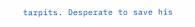tarpits. Desperate to save his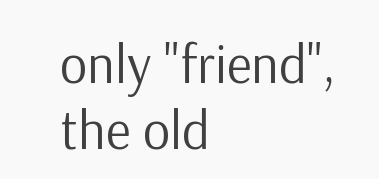only "friend", the old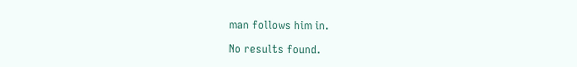man follows him in.

No results found.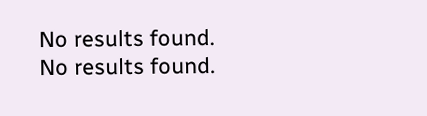No results found.
No results found.